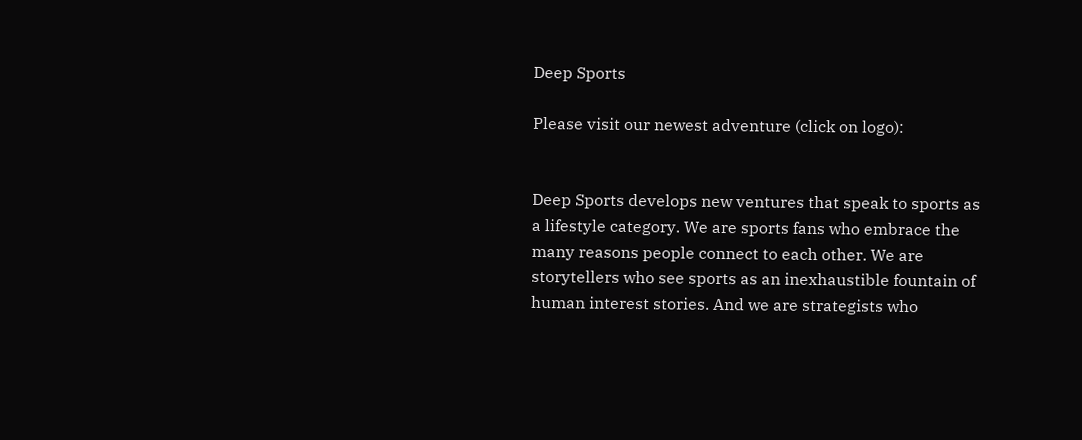Deep Sports

Please visit our newest adventure (click on logo):


Deep Sports develops new ventures that speak to sports as a lifestyle category. We are sports fans who embrace the many reasons people connect to each other. We are storytellers who see sports as an inexhaustible fountain of human interest stories. And we are strategists who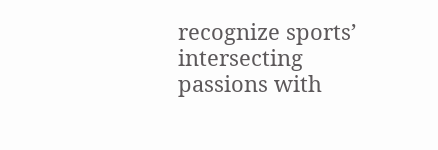recognize sports’ intersecting passions with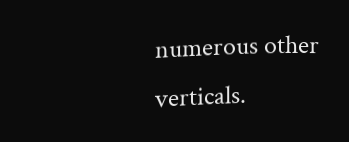numerous other verticals.